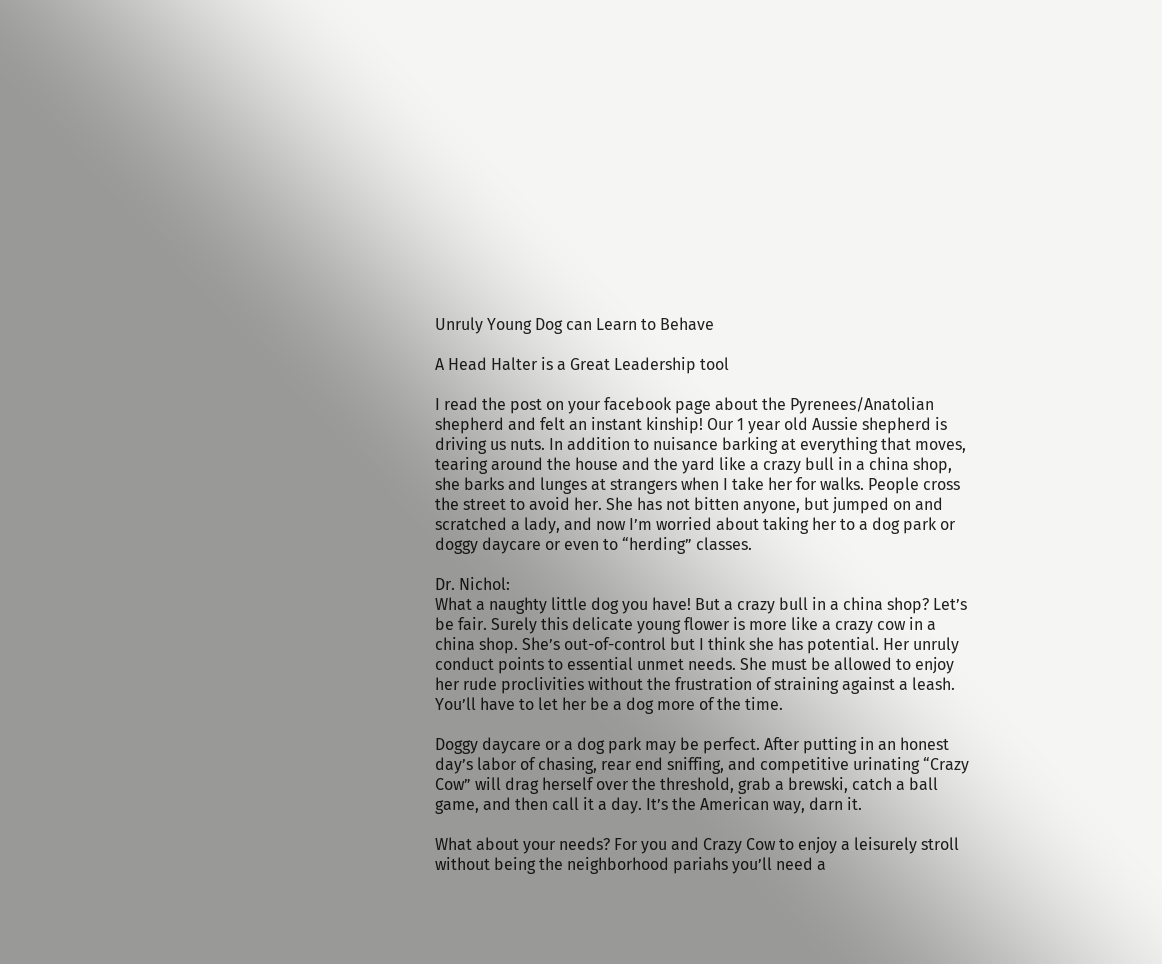Unruly Young Dog can Learn to Behave

A Head Halter is a Great Leadership tool

I read the post on your facebook page about the Pyrenees/Anatolian shepherd and felt an instant kinship! Our 1 year old Aussie shepherd is driving us nuts. In addition to nuisance barking at everything that moves, tearing around the house and the yard like a crazy bull in a china shop, she barks and lunges at strangers when I take her for walks. People cross the street to avoid her. She has not bitten anyone, but jumped on and scratched a lady, and now I’m worried about taking her to a dog park or doggy daycare or even to “herding” classes.

Dr. Nichol:
What a naughty little dog you have! But a crazy bull in a china shop? Let’s be fair. Surely this delicate young flower is more like a crazy cow in a china shop. She’s out-of-control but I think she has potential. Her unruly conduct points to essential unmet needs. She must be allowed to enjoy her rude proclivities without the frustration of straining against a leash. You’ll have to let her be a dog more of the time.

Doggy daycare or a dog park may be perfect. After putting in an honest day’s labor of chasing, rear end sniffing, and competitive urinating “Crazy Cow” will drag herself over the threshold, grab a brewski, catch a ball game, and then call it a day. It’s the American way, darn it.

What about your needs? For you and Crazy Cow to enjoy a leisurely stroll without being the neighborhood pariahs you’ll need a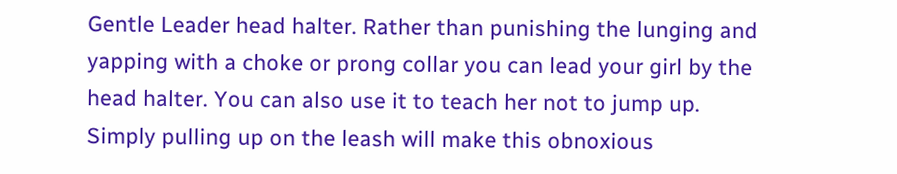Gentle Leader head halter. Rather than punishing the lunging and yapping with a choke or prong collar you can lead your girl by the head halter. You can also use it to teach her not to jump up. Simply pulling up on the leash will make this obnoxious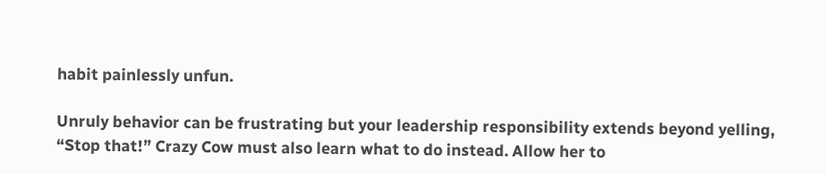habit painlessly unfun.

Unruly behavior can be frustrating but your leadership responsibility extends beyond yelling, “Stop that!” Crazy Cow must also learn what to do instead. Allow her to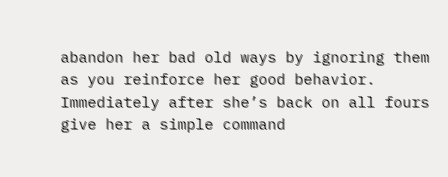abandon her bad old ways by ignoring them as you reinforce her good behavior. Immediately after she’s back on all fours give her a simple command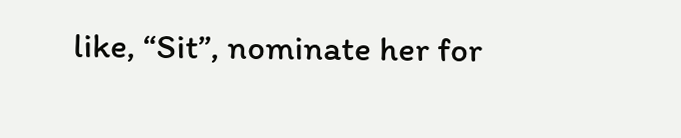like, “Sit”, nominate her for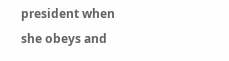president when she obeys and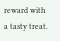reward with a tasty treat.